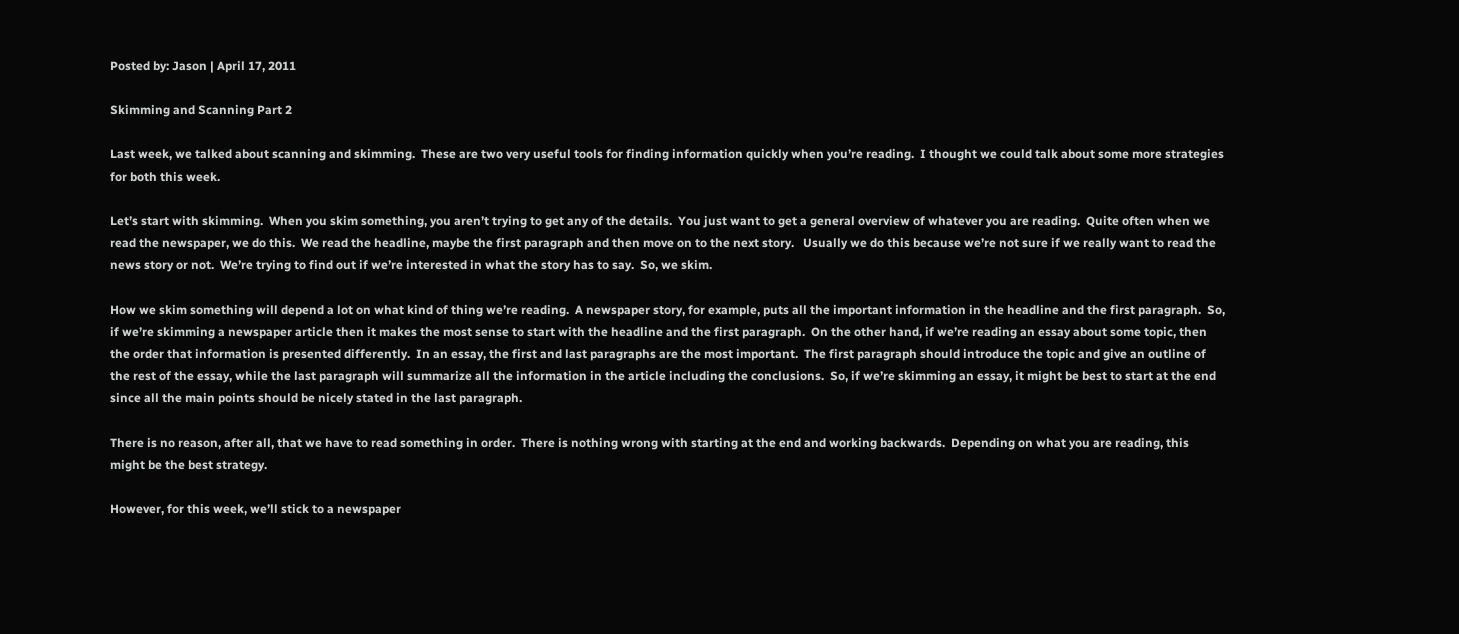Posted by: Jason | April 17, 2011

Skimming and Scanning Part 2

Last week, we talked about scanning and skimming.  These are two very useful tools for finding information quickly when you’re reading.  I thought we could talk about some more strategies for both this week.

Let’s start with skimming.  When you skim something, you aren’t trying to get any of the details.  You just want to get a general overview of whatever you are reading.  Quite often when we read the newspaper, we do this.  We read the headline, maybe the first paragraph and then move on to the next story.   Usually we do this because we’re not sure if we really want to read the news story or not.  We’re trying to find out if we’re interested in what the story has to say.  So, we skim.

How we skim something will depend a lot on what kind of thing we’re reading.  A newspaper story, for example, puts all the important information in the headline and the first paragraph.  So, if we’re skimming a newspaper article then it makes the most sense to start with the headline and the first paragraph.  On the other hand, if we’re reading an essay about some topic, then the order that information is presented differently.  In an essay, the first and last paragraphs are the most important.  The first paragraph should introduce the topic and give an outline of the rest of the essay, while the last paragraph will summarize all the information in the article including the conclusions.  So, if we’re skimming an essay, it might be best to start at the end since all the main points should be nicely stated in the last paragraph.

There is no reason, after all, that we have to read something in order.  There is nothing wrong with starting at the end and working backwards.  Depending on what you are reading, this might be the best strategy.

However, for this week, we’ll stick to a newspaper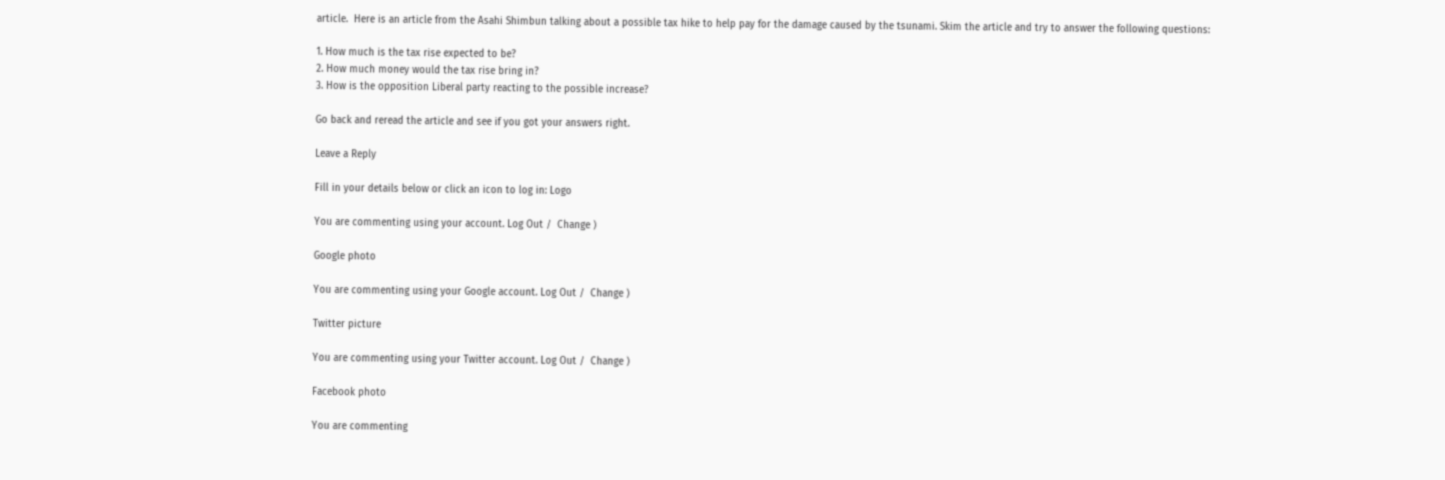article.  Here is an article from the Asahi Shimbun talking about a possible tax hike to help pay for the damage caused by the tsunami. Skim the article and try to answer the following questions:

1. How much is the tax rise expected to be?
2. How much money would the tax rise bring in?
3. How is the opposition Liberal party reacting to the possible increase?

Go back and reread the article and see if you got your answers right.

Leave a Reply

Fill in your details below or click an icon to log in: Logo

You are commenting using your account. Log Out /  Change )

Google photo

You are commenting using your Google account. Log Out /  Change )

Twitter picture

You are commenting using your Twitter account. Log Out /  Change )

Facebook photo

You are commenting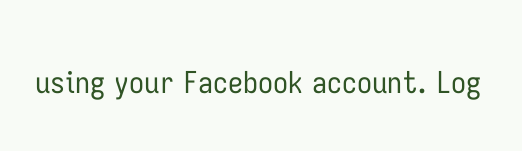using your Facebook account. Log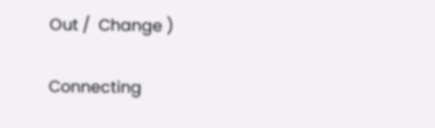Out /  Change )

Connecting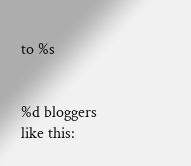to %s


%d bloggers like this: